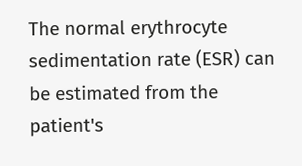The normal erythrocyte sedimentation rate (ESR) can be estimated from the patient's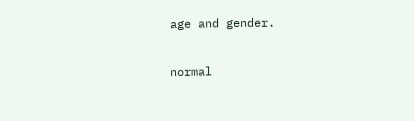age and gender.

normal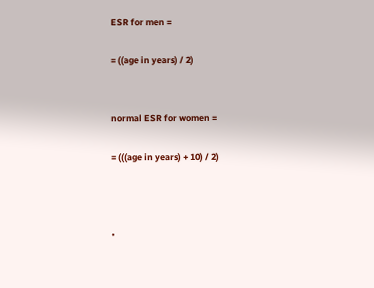ESR for men =

= ((age in years) / 2)


normal ESR for women =

= (((age in years) + 10) / 2)



•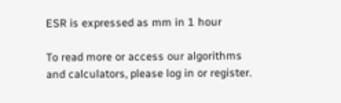ESR is expressed as mm in 1 hour

To read more or access our algorithms and calculators, please log in or register.